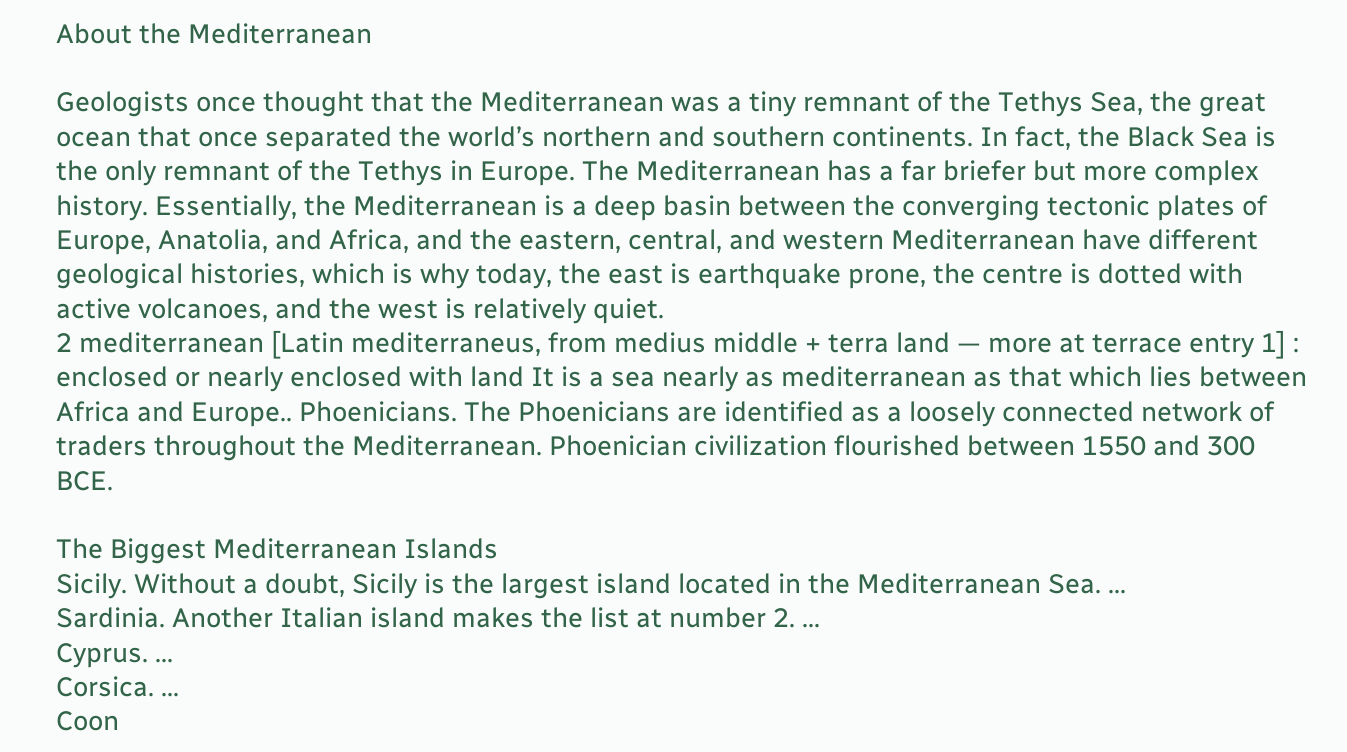About the Mediterranean

Geologists once thought that the Mediterranean was a tiny remnant of the Tethys Sea, the great ocean that once separated the world’s northern and southern continents. In fact, the Black Sea is the only remnant of the Tethys in Europe. The Mediterranean has a far briefer but more complex history. Essentially, the Mediterranean is a deep basin between the converging tectonic plates of Europe, Anatolia, and Africa, and the eastern, central, and western Mediterranean have different geological histories, which is why today, the east is earthquake prone, the centre is dotted with active volcanoes, and the west is relatively quiet.
2 mediterranean [Latin mediterraneus, from medius middle + terra land — more at terrace entry 1] : enclosed or nearly enclosed with land It is a sea nearly as mediterranean as that which lies between Africa and Europe.. Phoenicians. The Phoenicians are identified as a loosely connected network of traders throughout the Mediterranean. Phoenician civilization flourished between 1550 and 300 BCE.

The Biggest Mediterranean Islands
Sicily. Without a doubt, Sicily is the largest island located in the Mediterranean Sea. …
Sardinia. Another Italian island makes the list at number 2. …
Cyprus. …
Corsica. …
Coon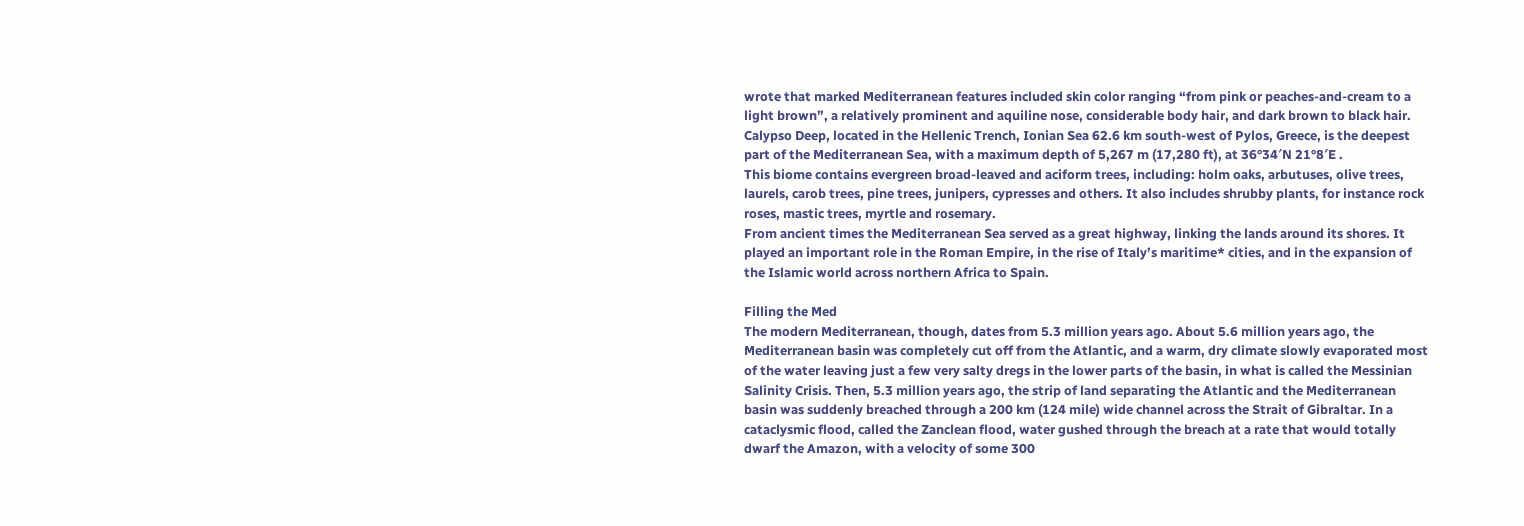wrote that marked Mediterranean features included skin color ranging “from pink or peaches-and-cream to a light brown”, a relatively prominent and aquiline nose, considerable body hair, and dark brown to black hair.
Calypso Deep, located in the Hellenic Trench, Ionian Sea 62.6 km south-west of Pylos, Greece, is the deepest part of the Mediterranean Sea, with a maximum depth of 5,267 m (17,280 ft), at 36°34′N 21°8′E .
This biome contains evergreen broad-leaved and aciform trees, including: holm oaks, arbutuses, olive trees, laurels, carob trees, pine trees, junipers, cypresses and others. It also includes shrubby plants, for instance rock roses, mastic trees, myrtle and rosemary.
From ancient times the Mediterranean Sea served as a great highway, linking the lands around its shores. It played an important role in the Roman Empire, in the rise of Italy’s maritime* cities, and in the expansion of the Islamic world across northern Africa to Spain.

Filling the Med
The modern Mediterranean, though, dates from 5.3 million years ago. About 5.6 million years ago, the Mediterranean basin was completely cut off from the Atlantic, and a warm, dry climate slowly evaporated most of the water leaving just a few very salty dregs in the lower parts of the basin, in what is called the Messinian Salinity Crisis. Then, 5.3 million years ago, the strip of land separating the Atlantic and the Mediterranean basin was suddenly breached through a 200 km (124 mile) wide channel across the Strait of Gibraltar. In a cataclysmic flood, called the Zanclean flood, water gushed through the breach at a rate that would totally dwarf the Amazon, with a velocity of some 300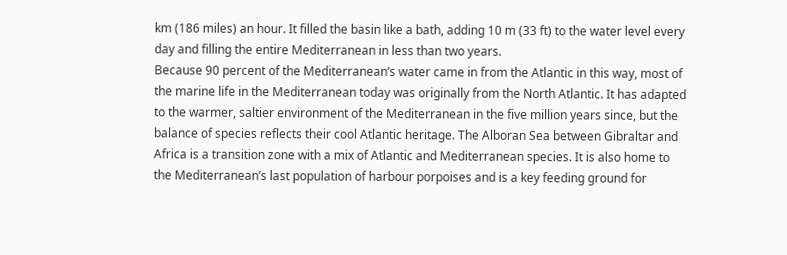km (186 miles) an hour. It filled the basin like a bath, adding 10 m (33 ft) to the water level every day and filling the entire Mediterranean in less than two years.
Because 90 percent of the Mediterranean’s water came in from the Atlantic in this way, most of the marine life in the Mediterranean today was originally from the North Atlantic. It has adapted to the warmer, saltier environment of the Mediterranean in the five million years since, but the balance of species reflects their cool Atlantic heritage. The Alboran Sea between Gibraltar and Africa is a transition zone with a mix of Atlantic and Mediterranean species. It is also home to the Mediterranean’s last population of harbour porpoises and is a key feeding ground for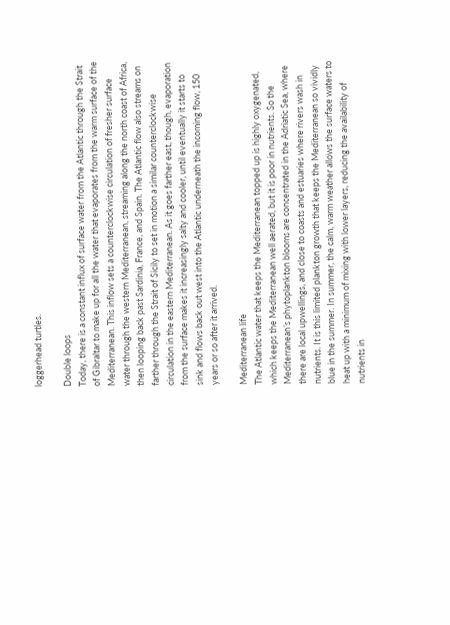loggerhead turtles.

Double loops
Today, there is a constant influx of surface water from the Atlantic through the Strait of Gibraltar to make up for all the water that evaporates from the warm surface of the Mediterranean. This inflow sets a counterclockwise circulation of fresher surface water through the western Mediterranean, streaming along the north coast of Africa, then looping back past Sardinia, France, and Spain. The Atlantic flow also streams on farther through the Strait of Sicily to set in motion a similar counterclockwise circulation in the eastern Mediterranean. As it goes farther east, though, evaporation from the surface makes it increasingly salty and cooler, until eventually it starts to sink and flows back out west into the Atlantic underneath the incoming flow, 150 years or so after it arrived.

Mediterranean life
The Atlantic water that keeps the Mediterranean topped up is highly oxygenated, which keeps the Mediterranean well aerated, but it is poor in nutrients. So the Mediterranean’s phytoplankton blooms are concentrated in the Adriatic Sea, where there are local upwellings, and close to coasts and estuaries where rivers wash in nutrients. It is this limited plankton growth that keeps the Mediterranean so vividly blue in the summer. In summer, the calm, warm weather allows the surface waters to heat up with a minimum of mixing with lower layers, reducing the availability of nutrients in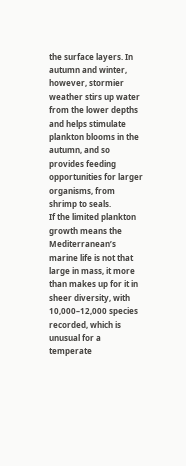the surface layers. In autumn and winter, however, stormier weather stirs up water from the lower depths and helps stimulate plankton blooms in the autumn, and so provides feeding opportunities for larger organisms, from shrimp to seals.
If the limited plankton growth means the Mediterranean’s marine life is not that large in mass, it more than makes up for it in sheer diversity, with 10,000–12,000 species recorded, which is unusual for a temperate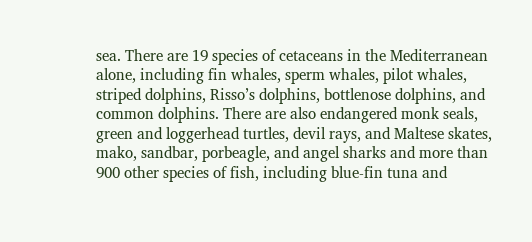sea. There are 19 species of cetaceans in the Mediterranean alone, including fin whales, sperm whales, pilot whales, striped dolphins, Risso’s dolphins, bottlenose dolphins, and common dolphins. There are also endangered monk seals, green and loggerhead turtles, devil rays, and Maltese skates, mako, sandbar, porbeagle, and angel sharks and more than 900 other species of fish, including blue-fin tuna and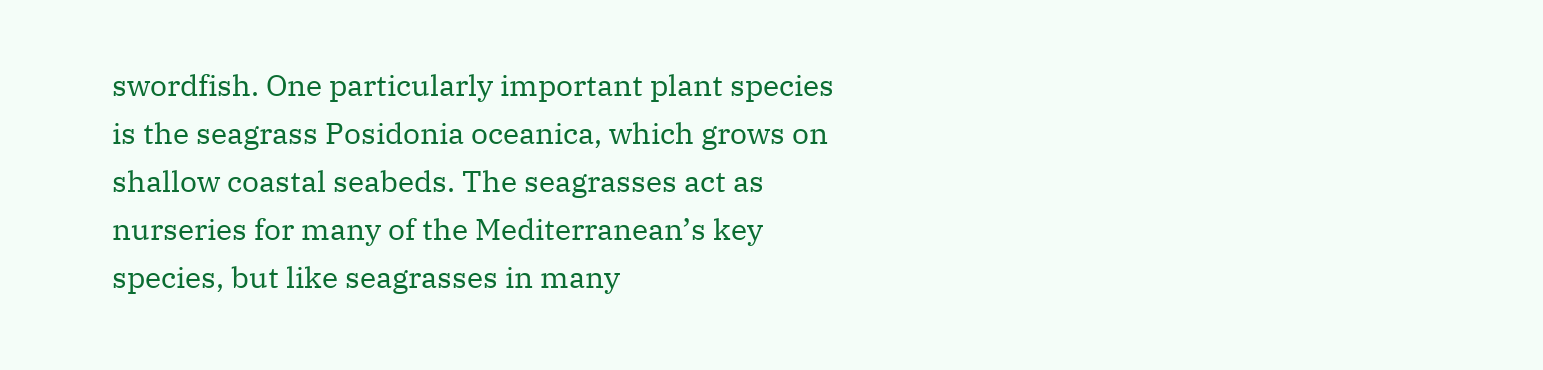swordfish. One particularly important plant species is the seagrass Posidonia oceanica, which grows on shallow coastal seabeds. The seagrasses act as nurseries for many of the Mediterranean’s key species, but like seagrasses in many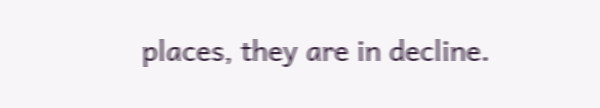places, they are in decline.